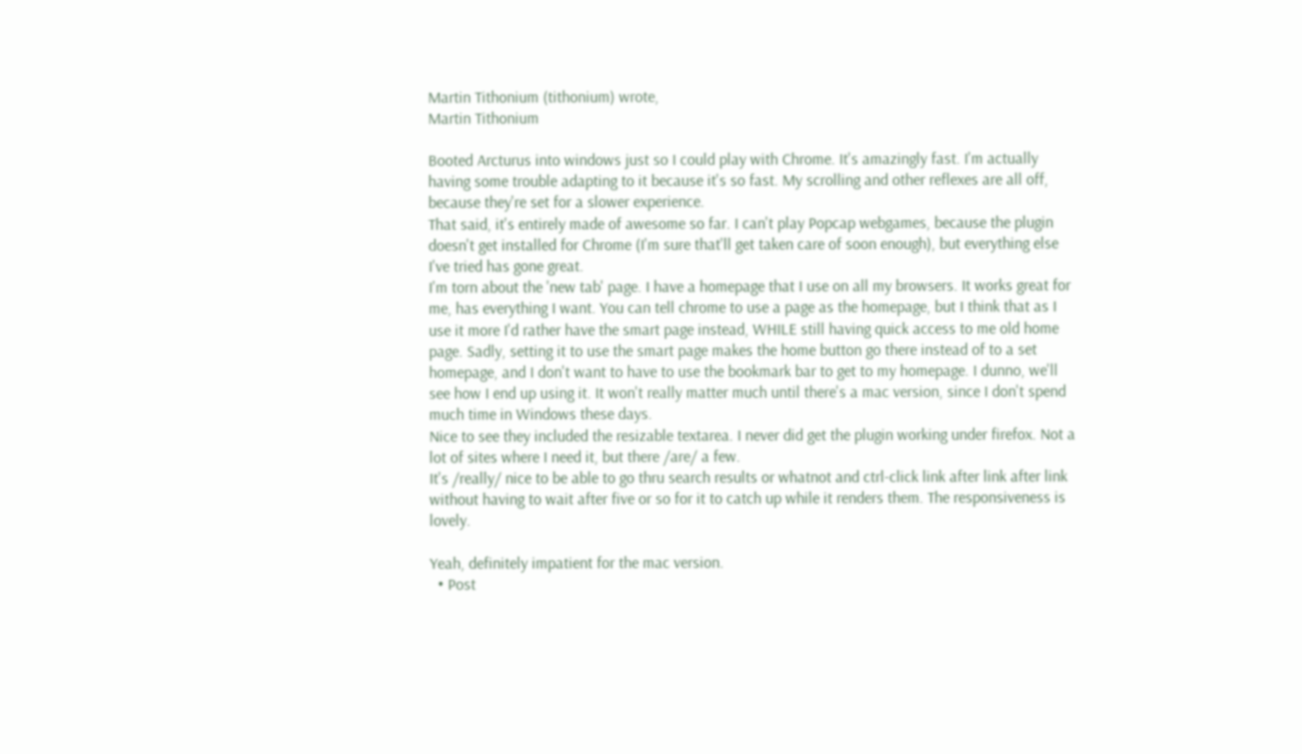Martin Tithonium (tithonium) wrote,
Martin Tithonium

Booted Arcturus into windows just so I could play with Chrome. It's amazingly fast. I'm actually having some trouble adapting to it because it's so fast. My scrolling and other reflexes are all off, because they're set for a slower experience.
That said, it's entirely made of awesome so far. I can't play Popcap webgames, because the plugin doesn't get installed for Chrome (I'm sure that'll get taken care of soon enough), but everything else I've tried has gone great.
I'm torn about the 'new tab' page. I have a homepage that I use on all my browsers. It works great for me, has everything I want. You can tell chrome to use a page as the homepage, but I think that as I use it more I'd rather have the smart page instead, WHILE still having quick access to me old home page. Sadly, setting it to use the smart page makes the home button go there instead of to a set homepage, and I don't want to have to use the bookmark bar to get to my homepage. I dunno, we'll see how I end up using it. It won't really matter much until there's a mac version, since I don't spend much time in Windows these days.
Nice to see they included the resizable textarea. I never did get the plugin working under firefox. Not a lot of sites where I need it, but there /are/ a few.
It's /really/ nice to be able to go thru search results or whatnot and ctrl-click link after link after link without having to wait after five or so for it to catch up while it renders them. The responsiveness is lovely.

Yeah, definitely impatient for the mac version.
  • Post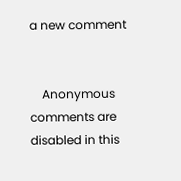a new comment


    Anonymous comments are disabled in this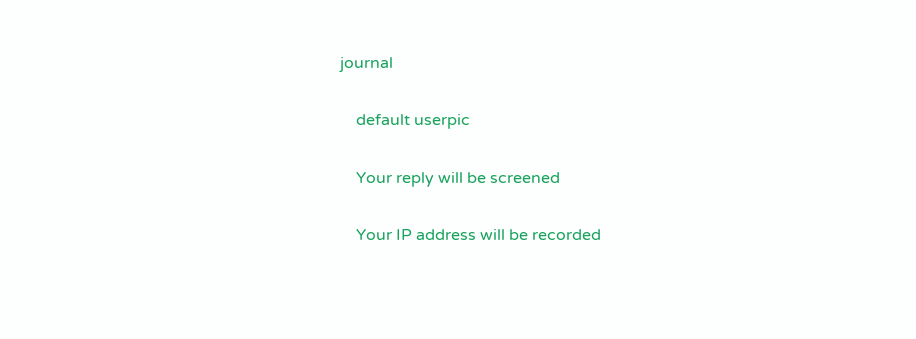journal

    default userpic

    Your reply will be screened

    Your IP address will be recorded